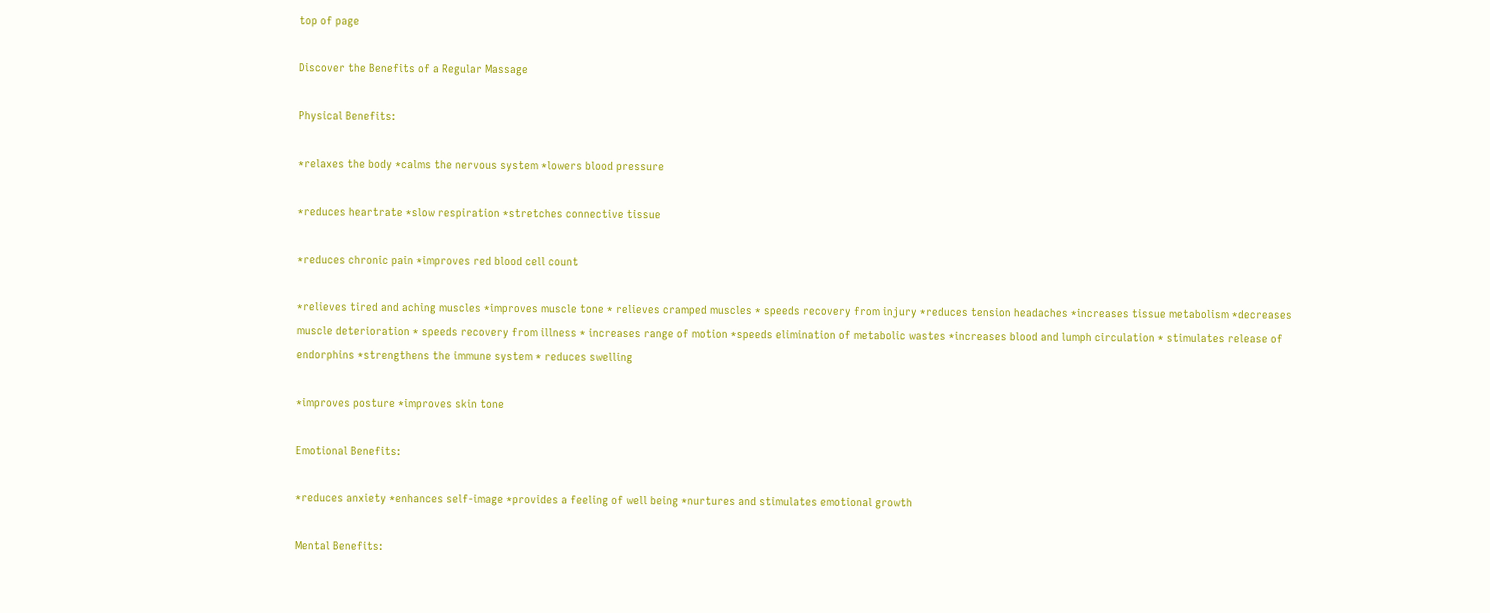top of page

Discover the Benefits of a Regular Massage

Physical Benefits:

*relaxes the body *calms the nervous system *lowers blood pressure

*reduces heartrate *slow respiration *stretches connective tissue

*reduces chronic pain *improves red blood cell count

*relieves tired and aching muscles *improves muscle tone * relieves cramped muscles * speeds recovery from injury *reduces tension headaches *increases tissue metabolism *decreases muscle deterioration * speeds recovery from illness * increases range of motion *speeds elimination of metabolic wastes *increases blood and lumph circulation * stimulates release of endorphins *strengthens the immune system * reduces swelling

*improves posture *improves skin tone

Emotional Benefits:

*reduces anxiety *enhances self-image *provides a feeling of well being *nurtures and stimulates emotional growth

Mental Benefits: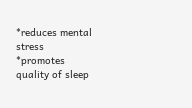*reduces mental stress *promotes quality of sleep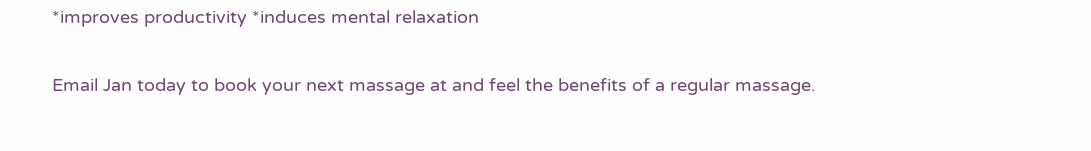*improves productivity *induces mental relaxation

Email Jan today to book your next massage at and feel the benefits of a regular massage.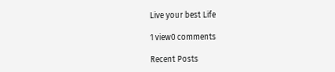Live your best Life

1 view0 comments

Recent Posts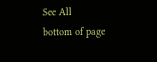See All
bottom of page